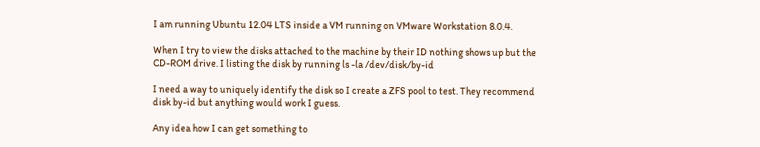I am running Ubuntu 12.04 LTS inside a VM running on VMware Workstation 8.0.4.

When I try to view the disks attached to the machine by their ID nothing shows up but the CD-ROM drive. I listing the disk by running ls -la /dev/disk/by-id

I need a way to uniquely identify the disk so I create a ZFS pool to test. They recommend disk by-id but anything would work I guess.

Any idea how I can get something to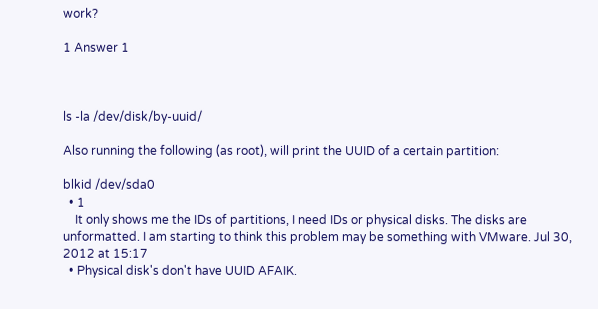work?

1 Answer 1



ls -la /dev/disk/by-uuid/

Also running the following (as root), will print the UUID of a certain partition:

blkid /dev/sda0
  • 1
    It only shows me the IDs of partitions, I need IDs or physical disks. The disks are unformatted. I am starting to think this problem may be something with VMware. Jul 30, 2012 at 15:17
  • Physical disk's don't have UUID AFAIK.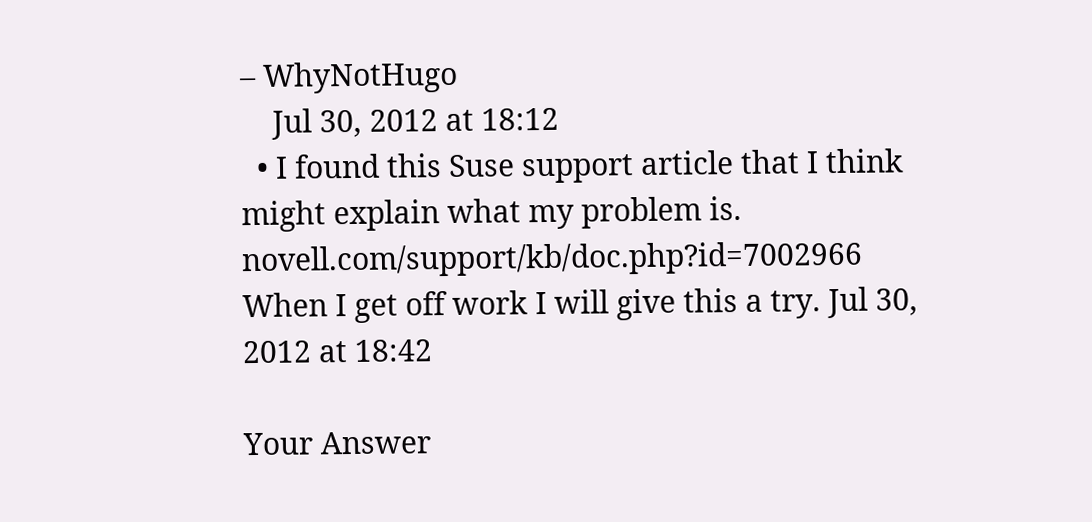– WhyNotHugo
    Jul 30, 2012 at 18:12
  • I found this Suse support article that I think might explain what my problem is. novell.com/support/kb/doc.php?id=7002966 When I get off work I will give this a try. Jul 30, 2012 at 18:42

Your Answer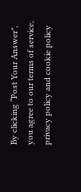By clicking “Post Your Answer”, you agree to our terms of service, privacy policy and cookie policy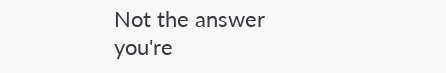Not the answer you're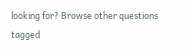looking for? Browse other questions tagged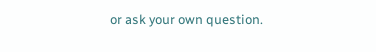or ask your own question.